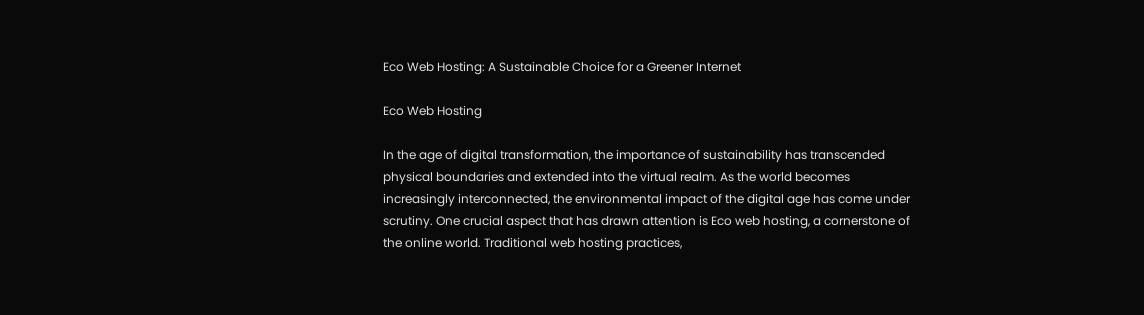Eco Web Hosting: A Sustainable Choice for a Greener Internet

Eco Web Hosting

In the age of digital transformation, the importance of sustainability has transcended physical boundaries and extended into the virtual realm. As the world becomes increasingly interconnected, the environmental impact of the digital age has come under scrutiny. One crucial aspect that has drawn attention is Eco web hosting, a cornerstone of the online world. Traditional web hosting practices,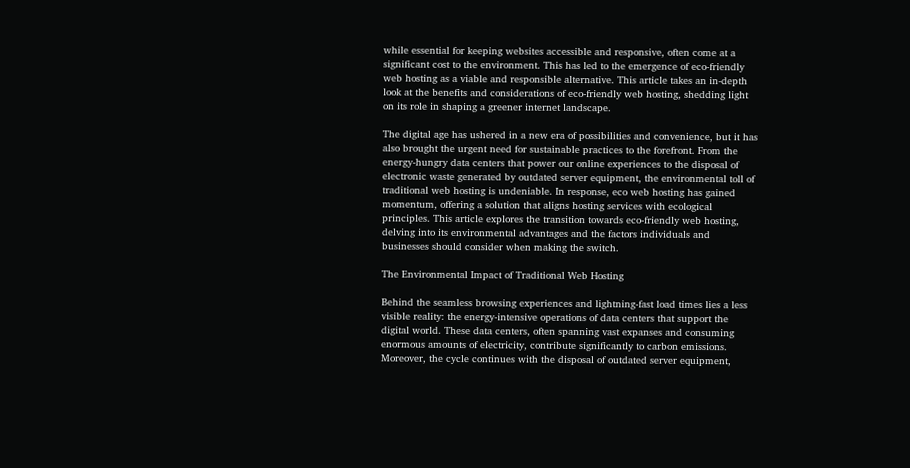while essential for keeping websites accessible and responsive, often come at a significant cost to the environment. This has led to the emergence of eco-friendly web hosting as a viable and responsible alternative. This article takes an in-depth look at the benefits and considerations of eco-friendly web hosting, shedding light on its role in shaping a greener internet landscape.

The digital age has ushered in a new era of possibilities and convenience, but it has also brought the urgent need for sustainable practices to the forefront. From the energy-hungry data centers that power our online experiences to the disposal of electronic waste generated by outdated server equipment, the environmental toll of traditional web hosting is undeniable. In response, eco web hosting has gained momentum, offering a solution that aligns hosting services with ecological principles. This article explores the transition towards eco-friendly web hosting, delving into its environmental advantages and the factors individuals and businesses should consider when making the switch.

The Environmental Impact of Traditional Web Hosting

Behind the seamless browsing experiences and lightning-fast load times lies a less visible reality: the energy-intensive operations of data centers that support the digital world. These data centers, often spanning vast expanses and consuming enormous amounts of electricity, contribute significantly to carbon emissions. Moreover, the cycle continues with the disposal of outdated server equipment,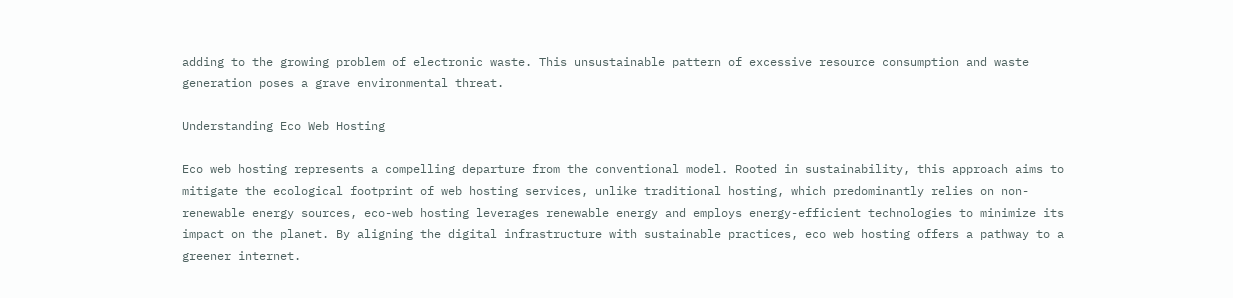adding to the growing problem of electronic waste. This unsustainable pattern of excessive resource consumption and waste generation poses a grave environmental threat.

Understanding Eco Web Hosting

Eco web hosting represents a compelling departure from the conventional model. Rooted in sustainability, this approach aims to mitigate the ecological footprint of web hosting services, unlike traditional hosting, which predominantly relies on non-renewable energy sources, eco-web hosting leverages renewable energy and employs energy-efficient technologies to minimize its impact on the planet. By aligning the digital infrastructure with sustainable practices, eco web hosting offers a pathway to a greener internet.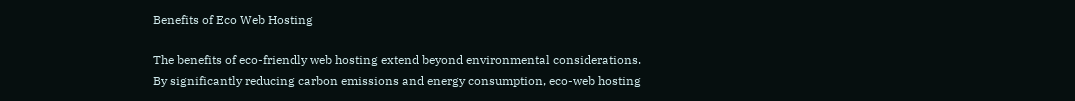Benefits of Eco Web Hosting

The benefits of eco-friendly web hosting extend beyond environmental considerations. By significantly reducing carbon emissions and energy consumption, eco-web hosting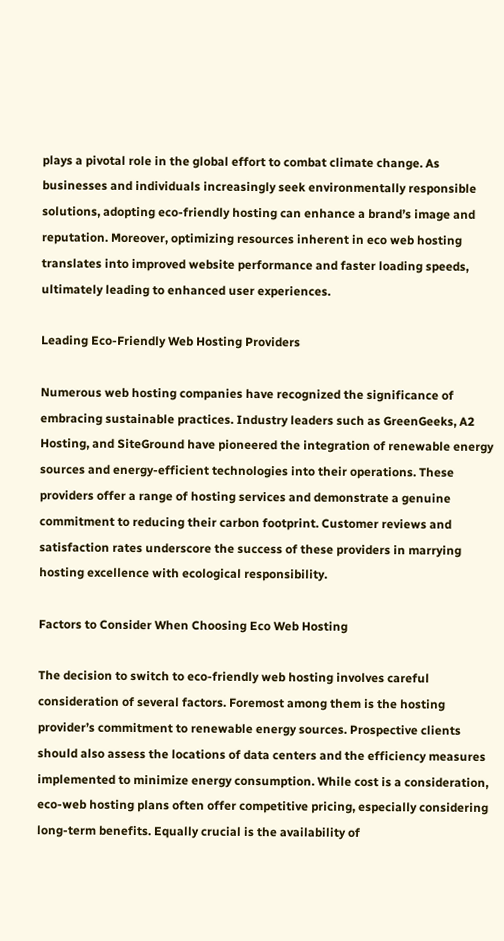plays a pivotal role in the global effort to combat climate change. As businesses and individuals increasingly seek environmentally responsible solutions, adopting eco-friendly hosting can enhance a brand’s image and reputation. Moreover, optimizing resources inherent in eco web hosting translates into improved website performance and faster loading speeds, ultimately leading to enhanced user experiences.

Leading Eco-Friendly Web Hosting Providers

Numerous web hosting companies have recognized the significance of embracing sustainable practices. Industry leaders such as GreenGeeks, A2 Hosting, and SiteGround have pioneered the integration of renewable energy sources and energy-efficient technologies into their operations. These providers offer a range of hosting services and demonstrate a genuine commitment to reducing their carbon footprint. Customer reviews and satisfaction rates underscore the success of these providers in marrying hosting excellence with ecological responsibility.

Factors to Consider When Choosing Eco Web Hosting

The decision to switch to eco-friendly web hosting involves careful consideration of several factors. Foremost among them is the hosting provider’s commitment to renewable energy sources. Prospective clients should also assess the locations of data centers and the efficiency measures implemented to minimize energy consumption. While cost is a consideration, eco-web hosting plans often offer competitive pricing, especially considering long-term benefits. Equally crucial is the availability of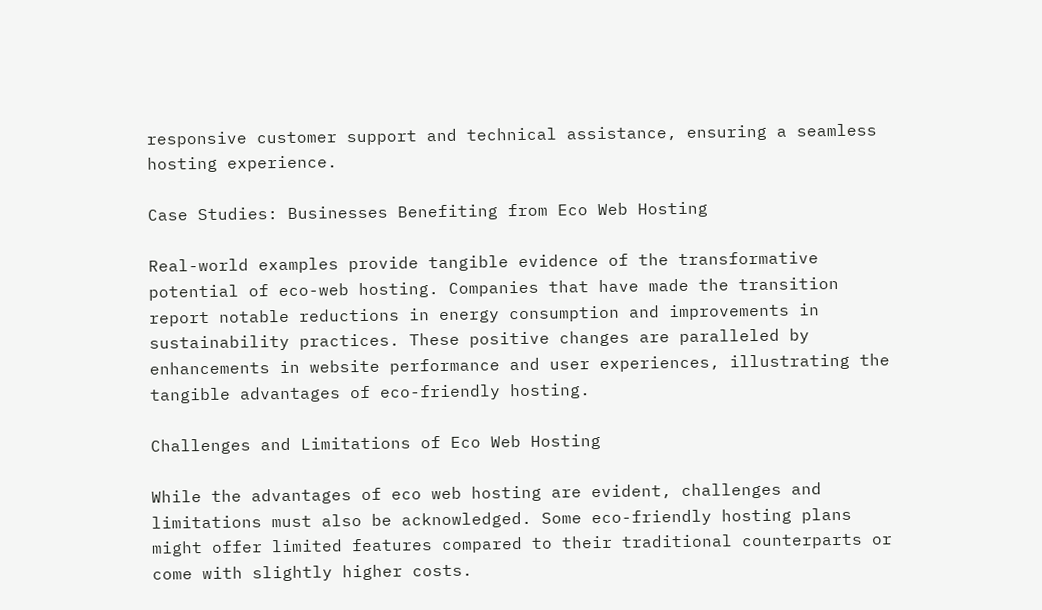responsive customer support and technical assistance, ensuring a seamless hosting experience.

Case Studies: Businesses Benefiting from Eco Web Hosting

Real-world examples provide tangible evidence of the transformative potential of eco-web hosting. Companies that have made the transition report notable reductions in energy consumption and improvements in sustainability practices. These positive changes are paralleled by enhancements in website performance and user experiences, illustrating the tangible advantages of eco-friendly hosting.

Challenges and Limitations of Eco Web Hosting

While the advantages of eco web hosting are evident, challenges and limitations must also be acknowledged. Some eco-friendly hosting plans might offer limited features compared to their traditional counterparts or come with slightly higher costs.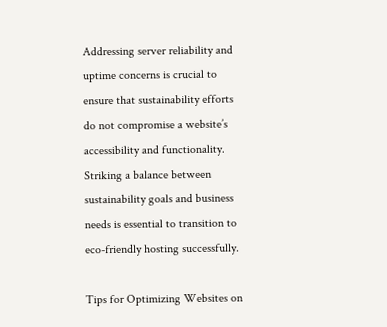Addressing server reliability and uptime concerns is crucial to ensure that sustainability efforts do not compromise a website’s accessibility and functionality. Striking a balance between sustainability goals and business needs is essential to transition to eco-friendly hosting successfully.

Tips for Optimizing Websites on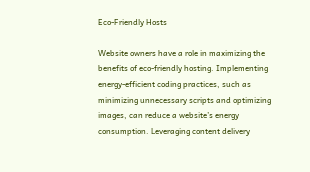Eco-Friendly Hosts

Website owners have a role in maximizing the benefits of eco-friendly hosting. Implementing energy-efficient coding practices, such as minimizing unnecessary scripts and optimizing images, can reduce a website’s energy consumption. Leveraging content delivery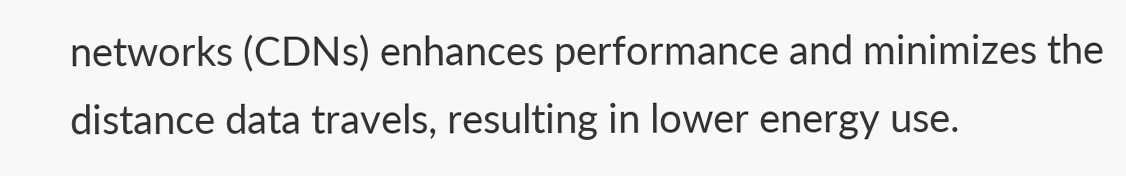networks (CDNs) enhances performance and minimizes the distance data travels, resulting in lower energy use.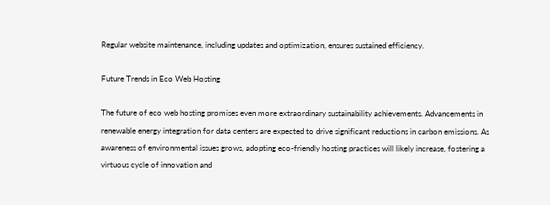Regular website maintenance, including updates and optimization, ensures sustained efficiency.

Future Trends in Eco Web Hosting

The future of eco web hosting promises even more extraordinary sustainability achievements. Advancements in renewable energy integration for data centers are expected to drive significant reductions in carbon emissions. As awareness of environmental issues grows, adopting eco-friendly hosting practices will likely increase, fostering a virtuous cycle of innovation and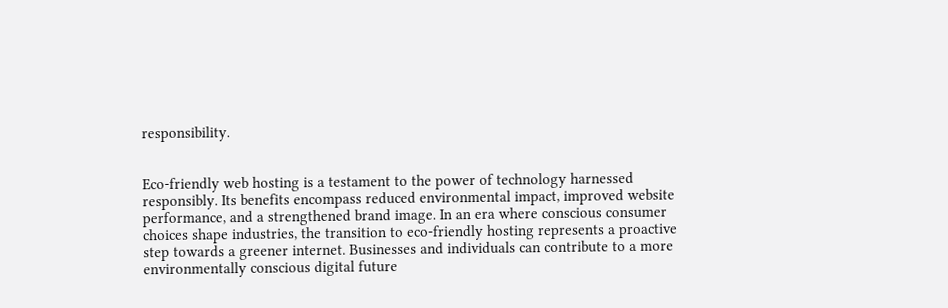responsibility.


Eco-friendly web hosting is a testament to the power of technology harnessed responsibly. Its benefits encompass reduced environmental impact, improved website performance, and a strengthened brand image. In an era where conscious consumer choices shape industries, the transition to eco-friendly hosting represents a proactive step towards a greener internet. Businesses and individuals can contribute to a more environmentally conscious digital future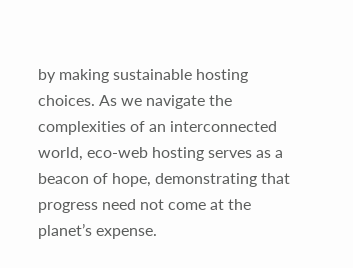by making sustainable hosting choices. As we navigate the complexities of an interconnected world, eco-web hosting serves as a beacon of hope, demonstrating that progress need not come at the planet’s expense.